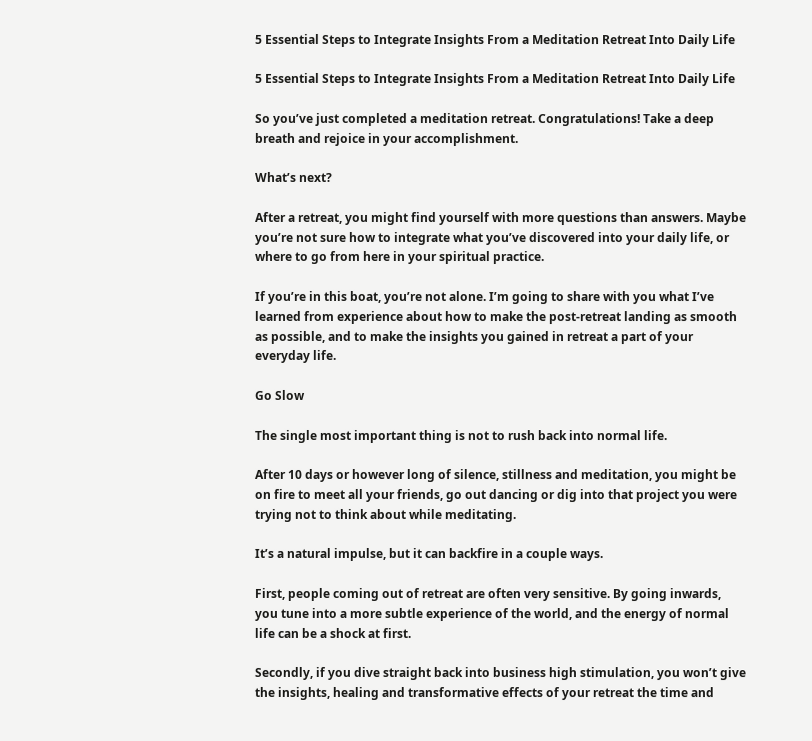5 Essential Steps to Integrate Insights From a Meditation Retreat Into Daily Life

5 Essential Steps to Integrate Insights From a Meditation Retreat Into Daily Life

So you’ve just completed a meditation retreat. Congratulations! Take a deep breath and rejoice in your accomplishment.

What’s next?

After a retreat, you might find yourself with more questions than answers. Maybe you’re not sure how to integrate what you’ve discovered into your daily life, or where to go from here in your spiritual practice.

If you’re in this boat, you’re not alone. I’m going to share with you what I’ve learned from experience about how to make the post-retreat landing as smooth as possible, and to make the insights you gained in retreat a part of your everyday life.

Go Slow

The single most important thing is not to rush back into normal life.

After 10 days or however long of silence, stillness and meditation, you might be on fire to meet all your friends, go out dancing or dig into that project you were trying not to think about while meditating.

It’s a natural impulse, but it can backfire in a couple ways.

First, people coming out of retreat are often very sensitive. By going inwards, you tune into a more subtle experience of the world, and the energy of normal life can be a shock at first.

Secondly, if you dive straight back into business high stimulation, you won’t give the insights, healing and transformative effects of your retreat the time and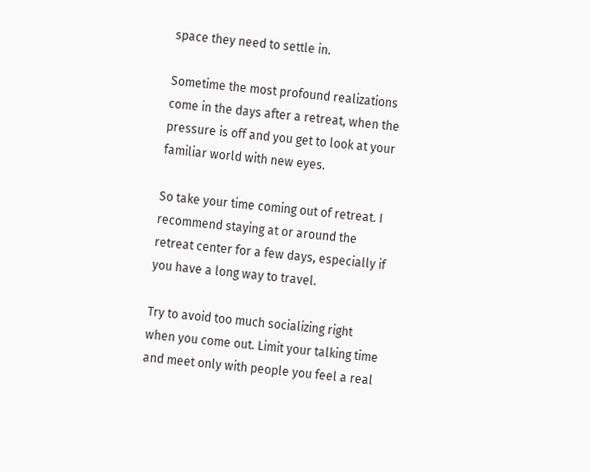space they need to settle in.

Sometime the most profound realizations come in the days after a retreat, when the pressure is off and you get to look at your familiar world with new eyes.

So take your time coming out of retreat. I recommend staying at or around the retreat center for a few days, especially if you have a long way to travel.

Try to avoid too much socializing right when you come out. Limit your talking time and meet only with people you feel a real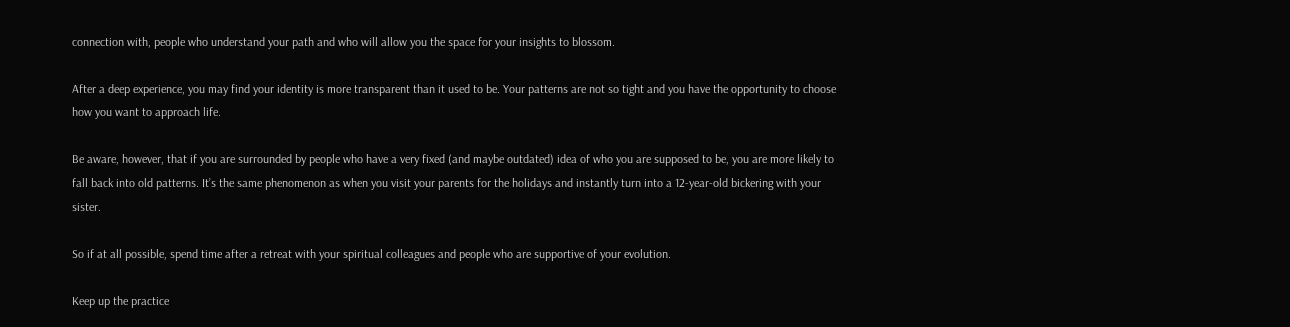connection with, people who understand your path and who will allow you the space for your insights to blossom.

After a deep experience, you may find your identity is more transparent than it used to be. Your patterns are not so tight and you have the opportunity to choose how you want to approach life.

Be aware, however, that if you are surrounded by people who have a very fixed (and maybe outdated) idea of who you are supposed to be, you are more likely to fall back into old patterns. It’s the same phenomenon as when you visit your parents for the holidays and instantly turn into a 12-year-old bickering with your sister.

So if at all possible, spend time after a retreat with your spiritual colleagues and people who are supportive of your evolution.

Keep up the practice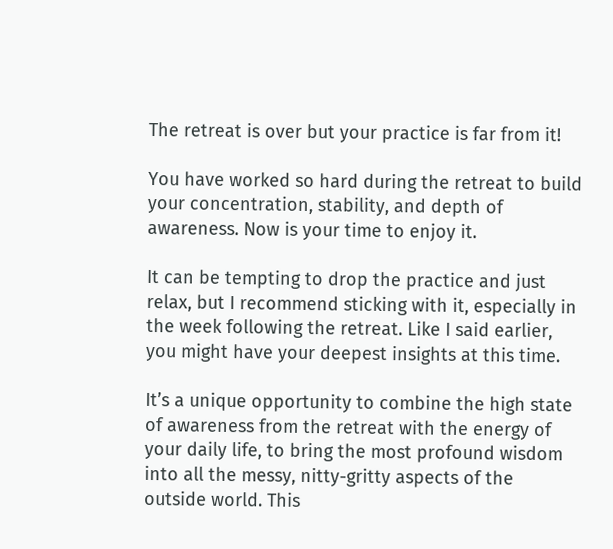The retreat is over but your practice is far from it!

You have worked so hard during the retreat to build your concentration, stability, and depth of awareness. Now is your time to enjoy it.

It can be tempting to drop the practice and just relax, but I recommend sticking with it, especially in the week following the retreat. Like I said earlier, you might have your deepest insights at this time.

It’s a unique opportunity to combine the high state of awareness from the retreat with the energy of your daily life, to bring the most profound wisdom into all the messy, nitty-gritty aspects of the outside world. This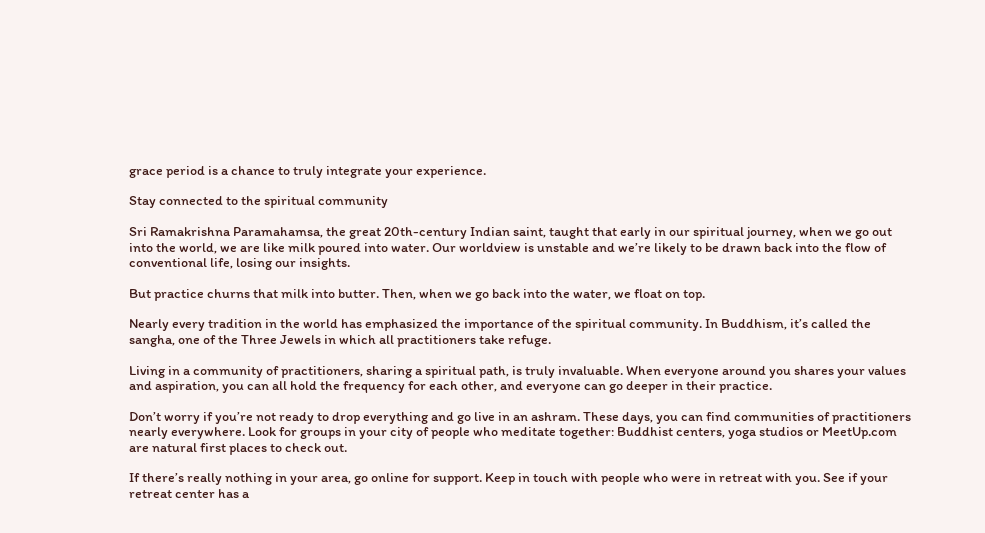grace period is a chance to truly integrate your experience.

Stay connected to the spiritual community

Sri Ramakrishna Paramahamsa, the great 20th-century Indian saint, taught that early in our spiritual journey, when we go out into the world, we are like milk poured into water. Our worldview is unstable and we’re likely to be drawn back into the flow of conventional life, losing our insights.

But practice churns that milk into butter. Then, when we go back into the water, we float on top.

Nearly every tradition in the world has emphasized the importance of the spiritual community. In Buddhism, it’s called the sangha, one of the Three Jewels in which all practitioners take refuge.

Living in a community of practitioners, sharing a spiritual path, is truly invaluable. When everyone around you shares your values and aspiration, you can all hold the frequency for each other, and everyone can go deeper in their practice.

Don’t worry if you’re not ready to drop everything and go live in an ashram. These days, you can find communities of practitioners nearly everywhere. Look for groups in your city of people who meditate together: Buddhist centers, yoga studios or MeetUp.com are natural first places to check out.

If there’s really nothing in your area, go online for support. Keep in touch with people who were in retreat with you. See if your retreat center has a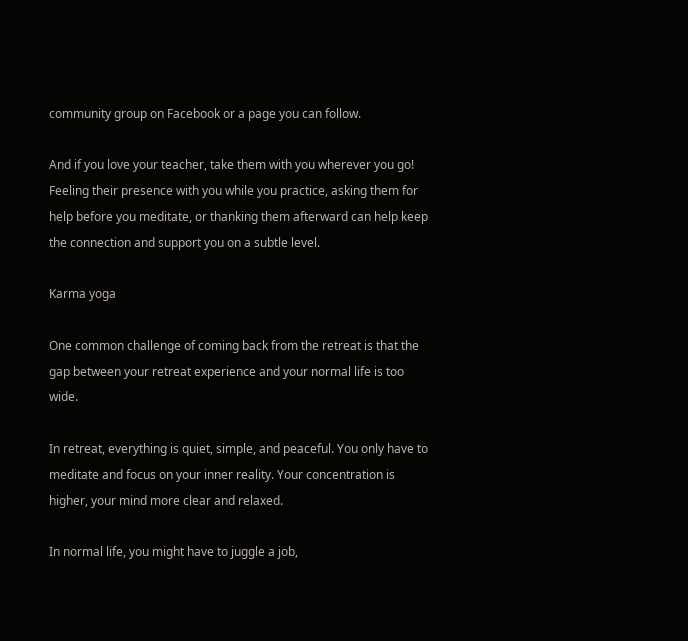community group on Facebook or a page you can follow.

And if you love your teacher, take them with you wherever you go! Feeling their presence with you while you practice, asking them for help before you meditate, or thanking them afterward can help keep the connection and support you on a subtle level.

Karma yoga

One common challenge of coming back from the retreat is that the gap between your retreat experience and your normal life is too wide.

In retreat, everything is quiet, simple, and peaceful. You only have to meditate and focus on your inner reality. Your concentration is higher, your mind more clear and relaxed.

In normal life, you might have to juggle a job,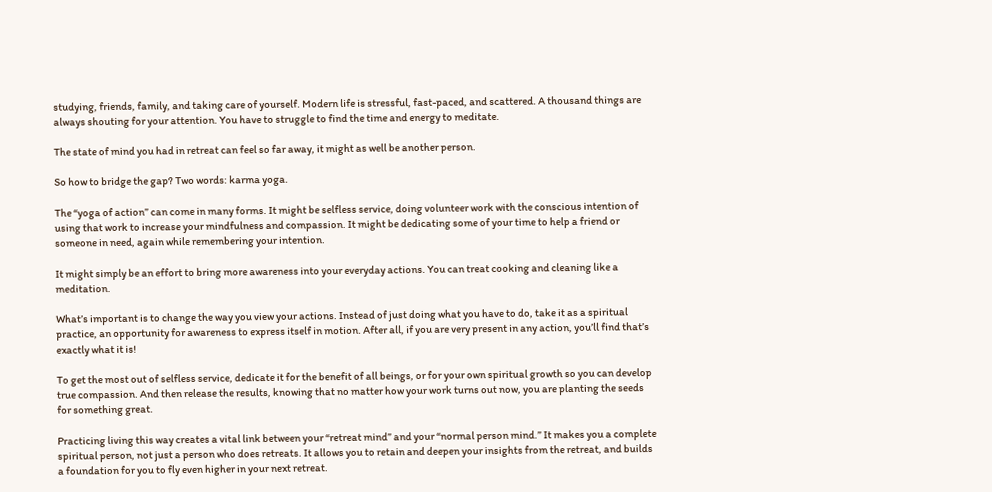studying, friends, family, and taking care of yourself. Modern life is stressful, fast-paced, and scattered. A thousand things are always shouting for your attention. You have to struggle to find the time and energy to meditate.

The state of mind you had in retreat can feel so far away, it might as well be another person.

So how to bridge the gap? Two words: karma yoga.

The “yoga of action” can come in many forms. It might be selfless service, doing volunteer work with the conscious intention of using that work to increase your mindfulness and compassion. It might be dedicating some of your time to help a friend or someone in need, again while remembering your intention.

It might simply be an effort to bring more awareness into your everyday actions. You can treat cooking and cleaning like a meditation.

What’s important is to change the way you view your actions. Instead of just doing what you have to do, take it as a spiritual practice, an opportunity for awareness to express itself in motion. After all, if you are very present in any action, you’ll find that’s exactly what it is!

To get the most out of selfless service, dedicate it for the benefit of all beings, or for your own spiritual growth so you can develop true compassion. And then release the results, knowing that no matter how your work turns out now, you are planting the seeds for something great.

Practicing living this way creates a vital link between your “retreat mind” and your “normal person mind.” It makes you a complete spiritual person, not just a person who does retreats. It allows you to retain and deepen your insights from the retreat, and builds a foundation for you to fly even higher in your next retreat.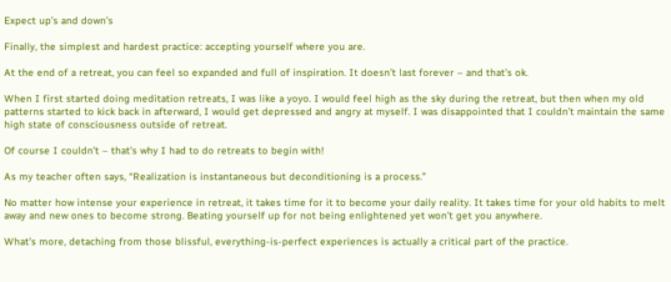Expect up’s and down’s

Finally, the simplest and hardest practice: accepting yourself where you are.

At the end of a retreat, you can feel so expanded and full of inspiration. It doesn’t last forever – and that’s ok.

When I first started doing meditation retreats, I was like a yoyo. I would feel high as the sky during the retreat, but then when my old patterns started to kick back in afterward, I would get depressed and angry at myself. I was disappointed that I couldn’t maintain the same high state of consciousness outside of retreat.

Of course I couldn’t – that’s why I had to do retreats to begin with!

As my teacher often says, “Realization is instantaneous but deconditioning is a process.”

No matter how intense your experience in retreat, it takes time for it to become your daily reality. It takes time for your old habits to melt away and new ones to become strong. Beating yourself up for not being enlightened yet won’t get you anywhere.

What’s more, detaching from those blissful, everything-is-perfect experiences is actually a critical part of the practice.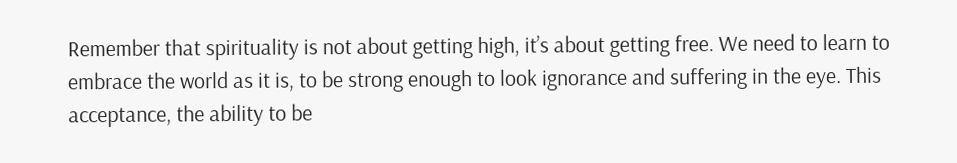Remember that spirituality is not about getting high, it’s about getting free. We need to learn to embrace the world as it is, to be strong enough to look ignorance and suffering in the eye. This acceptance, the ability to be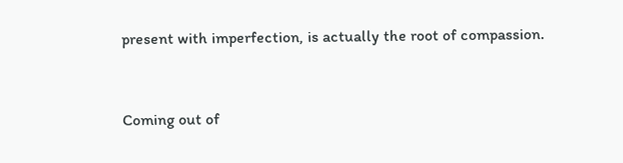present with imperfection, is actually the root of compassion.


Coming out of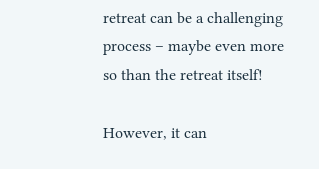retreat can be a challenging process – maybe even more so than the retreat itself!

However, it can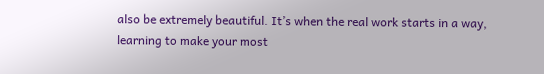also be extremely beautiful. It’s when the real work starts in a way, learning to make your most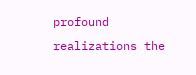profound realizations the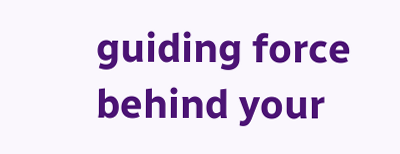guiding force behind your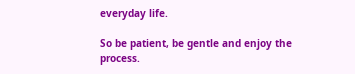everyday life.

So be patient, be gentle and enjoy the process.